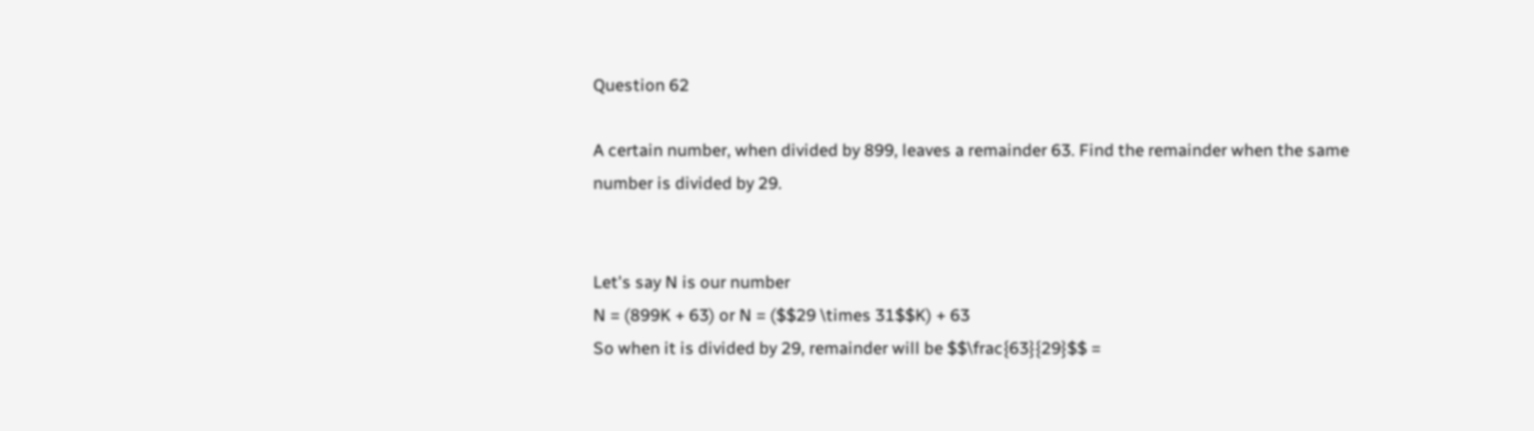Question 62

A certain number, when divided by 899, leaves a remainder 63. Find the remainder when the same number is divided by 29.


Let's say N is our number
N = (899K + 63) or N = ($$29 \times 31$$K) + 63
So when it is divided by 29, remainder will be $$\frac{63}{29}$$ =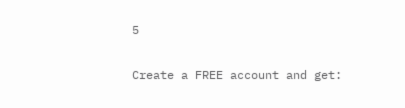5

Create a FREE account and get: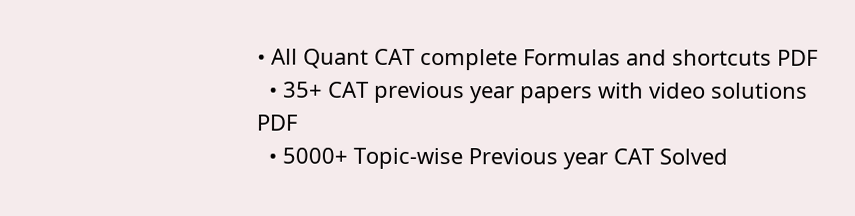• All Quant CAT complete Formulas and shortcuts PDF
  • 35+ CAT previous year papers with video solutions PDF
  • 5000+ Topic-wise Previous year CAT Solved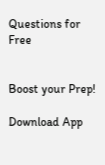Questions for Free


Boost your Prep!

Download App